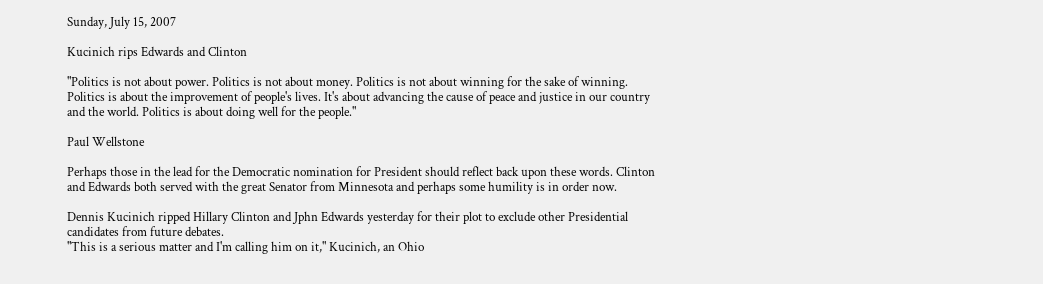Sunday, July 15, 2007

Kucinich rips Edwards and Clinton

"Politics is not about power. Politics is not about money. Politics is not about winning for the sake of winning. Politics is about the improvement of people's lives. It's about advancing the cause of peace and justice in our country and the world. Politics is about doing well for the people."

Paul Wellstone

Perhaps those in the lead for the Democratic nomination for President should reflect back upon these words. Clinton and Edwards both served with the great Senator from Minnesota and perhaps some humility is in order now.

Dennis Kucinich ripped Hillary Clinton and Jphn Edwards yesterday for their plot to exclude other Presidential candidates from future debates.
"This is a serious matter and I'm calling him on it," Kucinich, an Ohio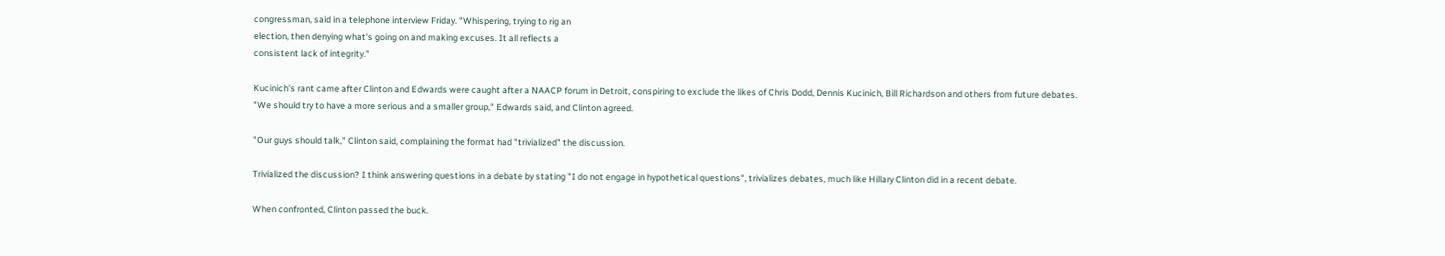congressman, said in a telephone interview Friday. "Whispering, trying to rig an
election, then denying what's going on and making excuses. It all reflects a
consistent lack of integrity."

Kucinich's rant came after Clinton and Edwards were caught after a NAACP forum in Detroit, conspiring to exclude the likes of Chris Dodd, Dennis Kucinich, Bill Richardson and others from future debates.
"We should try to have a more serious and a smaller group," Edwards said, and Clinton agreed.

"Our guys should talk," Clinton said, complaining the format had "trivialized" the discussion.

Trivialized the discussion? I think answering questions in a debate by stating "I do not engage in hypothetical questions", trivializes debates, much like Hillary Clinton did in a recent debate.

When confronted, Clinton passed the buck.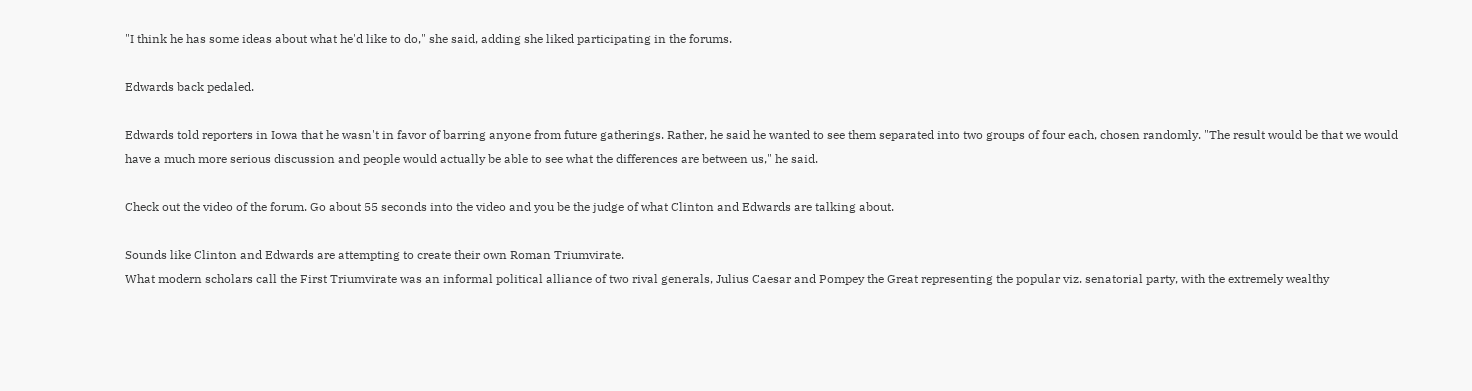"I think he has some ideas about what he'd like to do," she said, adding she liked participating in the forums.

Edwards back pedaled.

Edwards told reporters in Iowa that he wasn't in favor of barring anyone from future gatherings. Rather, he said he wanted to see them separated into two groups of four each, chosen randomly. "The result would be that we would have a much more serious discussion and people would actually be able to see what the differences are between us," he said.

Check out the video of the forum. Go about 55 seconds into the video and you be the judge of what Clinton and Edwards are talking about.

Sounds like Clinton and Edwards are attempting to create their own Roman Triumvirate.
What modern scholars call the First Triumvirate was an informal political alliance of two rival generals, Julius Caesar and Pompey the Great representing the popular viz. senatorial party, with the extremely wealthy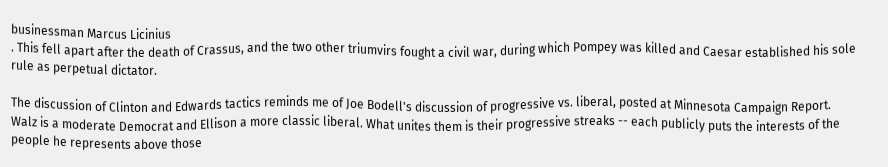businessman Marcus Licinius
. This fell apart after the death of Crassus, and the two other triumvirs fought a civil war, during which Pompey was killed and Caesar established his sole rule as perpetual dictator.

The discussion of Clinton and Edwards tactics reminds me of Joe Bodell's discussion of progressive vs. liberal, posted at Minnesota Campaign Report.
Walz is a moderate Democrat and Ellison a more classic liberal. What unites them is their progressive streaks -- each publicly puts the interests of the people he represents above those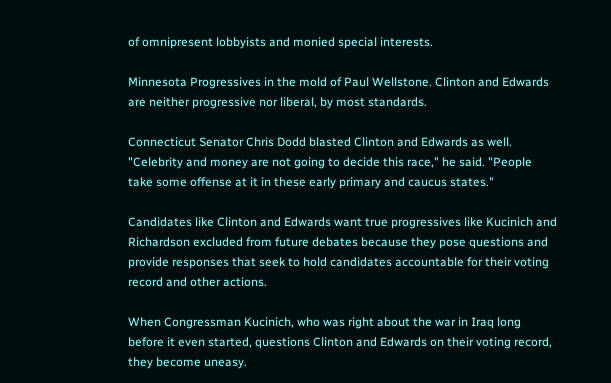of omnipresent lobbyists and monied special interests.

Minnesota Progressives in the mold of Paul Wellstone. Clinton and Edwards are neither progressive nor liberal, by most standards.

Connecticut Senator Chris Dodd blasted Clinton and Edwards as well.
"Celebrity and money are not going to decide this race," he said. "People take some offense at it in these early primary and caucus states."

Candidates like Clinton and Edwards want true progressives like Kucinich and Richardson excluded from future debates because they pose questions and provide responses that seek to hold candidates accountable for their voting record and other actions.

When Congressman Kucinich, who was right about the war in Iraq long before it even started, questions Clinton and Edwards on their voting record, they become uneasy.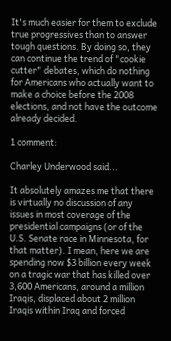It's much easier for them to exclude true progressives than to answer tough questions. By doing so, they can continue the trend of "cookie cutter" debates, which do nothing for Americans who actually want to make a choice before the 2008 elections, and not have the outcome already decided.

1 comment:

Charley Underwood said...

It absolutely amazes me that there is virtually no discussion of any issues in most coverage of the presidential campaigns (or of the U.S. Senate race in Minnesota, for that matter). I mean, here we are spending now $3 billion every week on a tragic war that has killed over 3,600 Americans, around a million Iraqis, displaced about 2 million Iraqis within Iraq and forced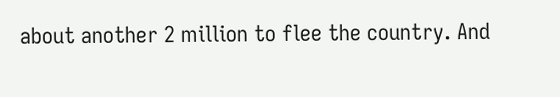about another 2 million to flee the country. And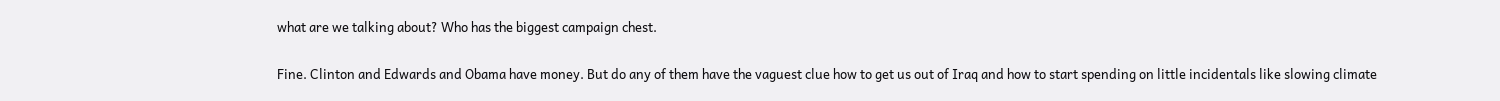what are we talking about? Who has the biggest campaign chest.

Fine. Clinton and Edwards and Obama have money. But do any of them have the vaguest clue how to get us out of Iraq and how to start spending on little incidentals like slowing climate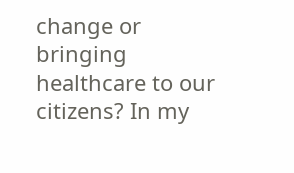change or bringing healthcare to our citizens? In my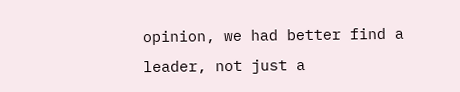opinion, we had better find a leader, not just a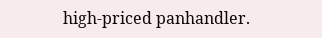high-priced panhandler.